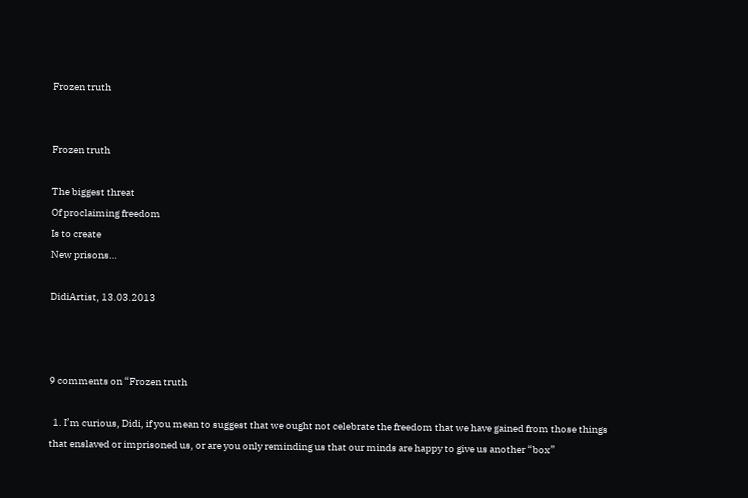Frozen truth


Frozen truth

The biggest threat
Of proclaiming freedom
Is to create
New prisons…

DidiArtist, 13.03.2013



9 comments on “Frozen truth

  1. I’m curious, Didi, if you mean to suggest that we ought not celebrate the freedom that we have gained from those things that enslaved or imprisoned us, or are you only reminding us that our minds are happy to give us another “box”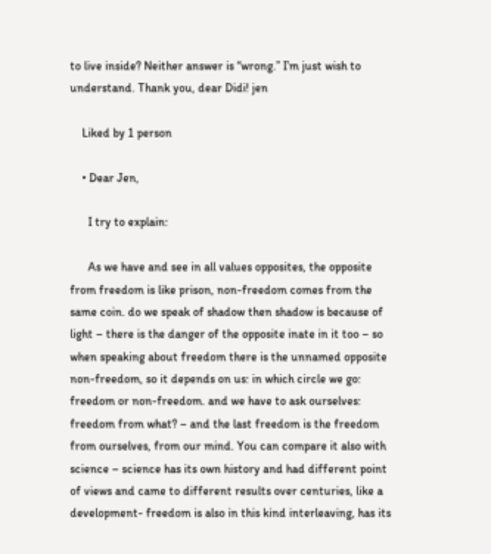to live inside? Neither answer is “wrong.” I’m just wish to understand. Thank you, dear Didi! jen

    Liked by 1 person

    • Dear Jen,

      I try to explain:

      As we have and see in all values opposites, the opposite from freedom is like prison, non-freedom comes from the same coin. do we speak of shadow then shadow is because of light – there is the danger of the opposite inate in it too – so when speaking about freedom there is the unnamed opposite non-freedom, so it depends on us: in which circle we go: freedom or non-freedom. and we have to ask ourselves: freedom from what? – and the last freedom is the freedom from ourselves, from our mind. You can compare it also with science – science has its own history and had different point of views and came to different results over centuries, like a development- freedom is also in this kind interleaving, has its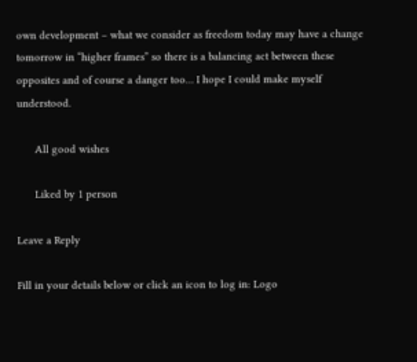own development – what we consider as freedom today may have a change tomorrow in “higher frames” so there is a balancing act between these opposites and of course a danger too… I hope I could make myself understood.

      All good wishes

      Liked by 1 person

Leave a Reply

Fill in your details below or click an icon to log in: Logo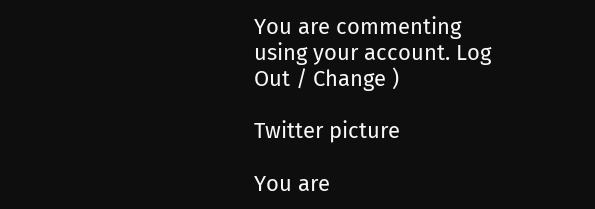You are commenting using your account. Log Out / Change )

Twitter picture

You are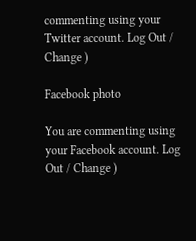commenting using your Twitter account. Log Out / Change )

Facebook photo

You are commenting using your Facebook account. Log Out / Change )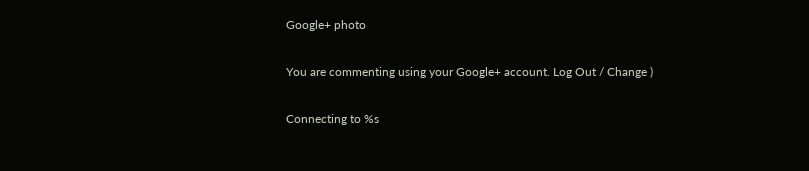Google+ photo

You are commenting using your Google+ account. Log Out / Change )

Connecting to %s